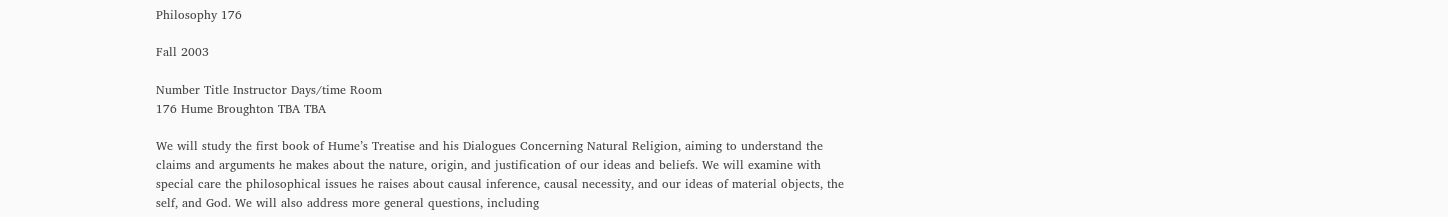Philosophy 176

Fall 2003

Number Title Instructor Days/time Room
176 Hume Broughton TBA TBA

We will study the first book of Hume’s Treatise and his Dialogues Concerning Natural Religion, aiming to understand the claims and arguments he makes about the nature, origin, and justification of our ideas and beliefs. We will examine with special care the philosophical issues he raises about causal inference, causal necessity, and our ideas of material objects, the self, and God. We will also address more general questions, including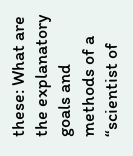these: What are the explanatory goals and methods of a “scientist of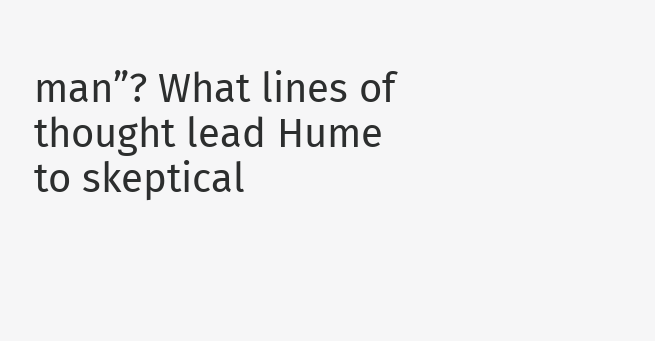man”? What lines of thought lead Hume to skeptical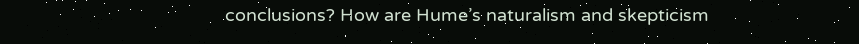conclusions? How are Hume’s naturalism and skepticism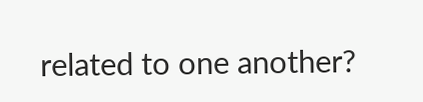related to one another?